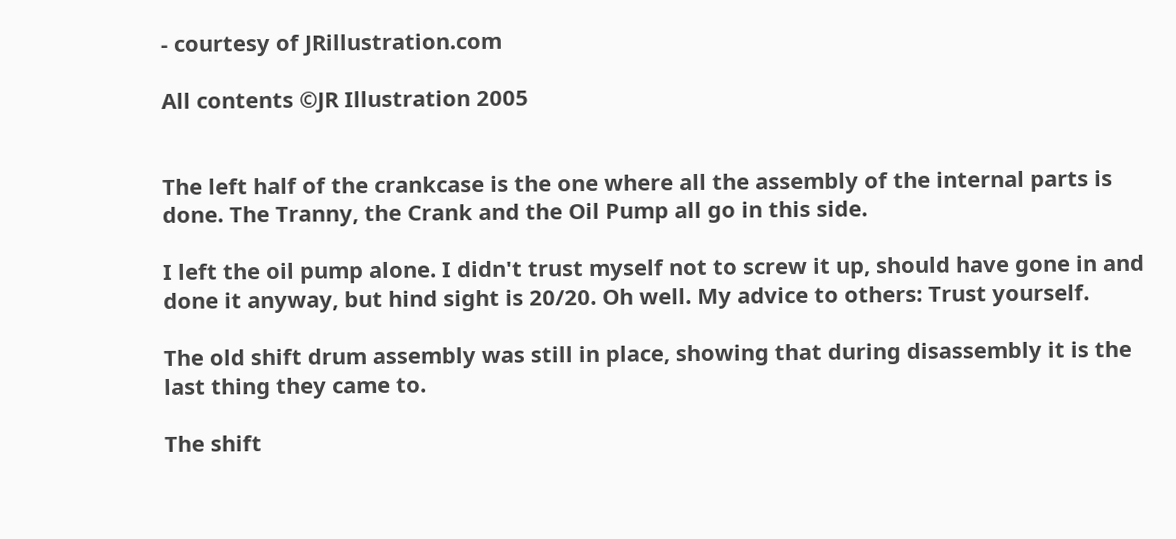- courtesy of JRillustration.com

All contents ©JR Illustration 2005


The left half of the crankcase is the one where all the assembly of the internal parts is done. The Tranny, the Crank and the Oil Pump all go in this side.

I left the oil pump alone. I didn't trust myself not to screw it up, should have gone in and done it anyway, but hind sight is 20/20. Oh well. My advice to others: Trust yourself.

The old shift drum assembly was still in place, showing that during disassembly it is the last thing they came to.

The shift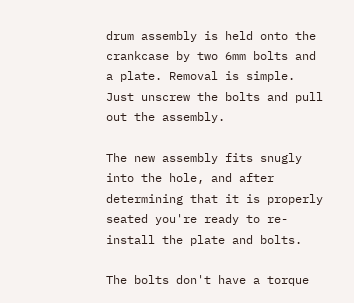drum assembly is held onto the crankcase by two 6mm bolts and a plate. Removal is simple. Just unscrew the bolts and pull out the assembly.

The new assembly fits snugly into the hole, and after determining that it is properly seated you're ready to re-install the plate and bolts.

The bolts don't have a torque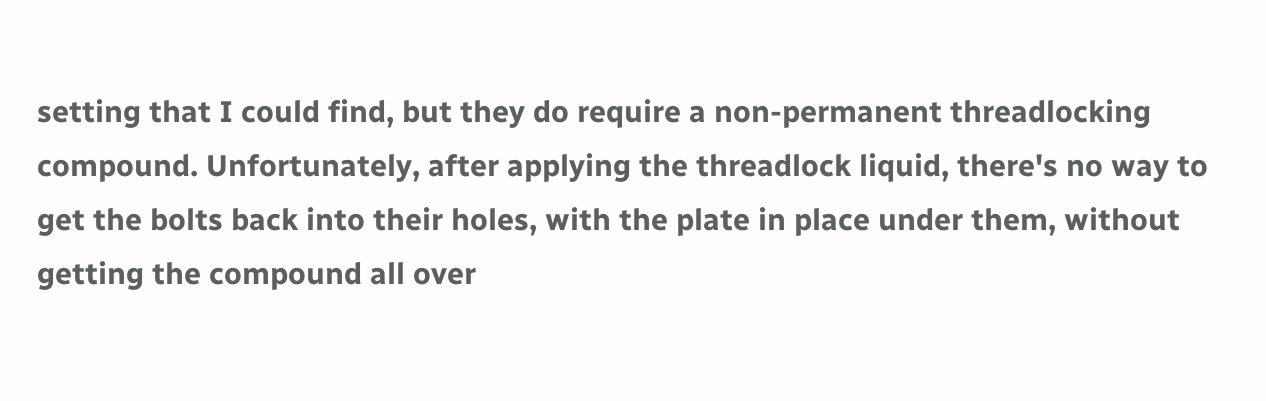setting that I could find, but they do require a non-permanent threadlocking compound. Unfortunately, after applying the threadlock liquid, there's no way to get the bolts back into their holes, with the plate in place under them, without getting the compound all over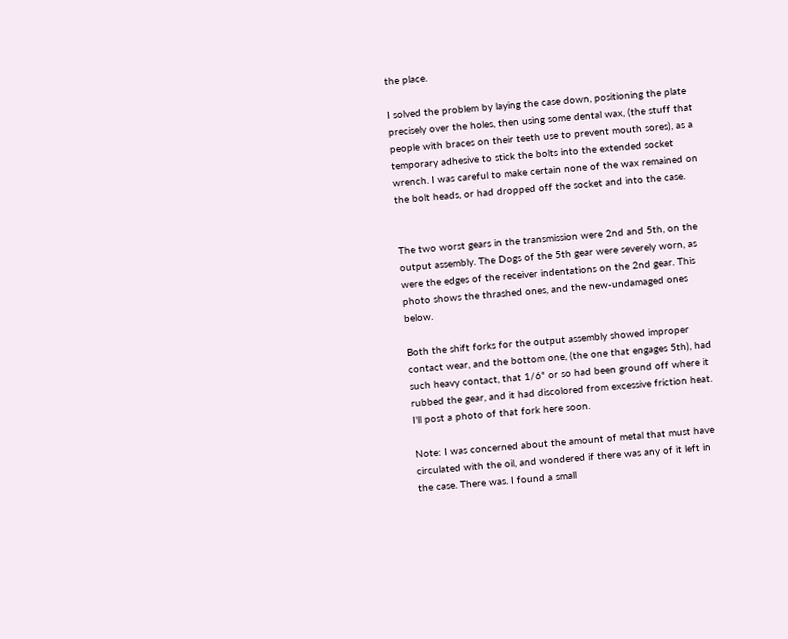the place.

I solved the problem by laying the case down, positioning the plate precisely over the holes, then using some dental wax, (the stuff that people with braces on their teeth use to prevent mouth sores), as a temporary adhesive to stick the bolts into the extended socket wrench. I was careful to make certain none of the wax remained on the bolt heads, or had dropped off the socket and into the case.


The two worst gears in the transmission were 2nd and 5th, on the output assembly. The Dogs of the 5th gear were severely worn, as were the edges of the receiver indentations on the 2nd gear. This photo shows the thrashed ones, and the new-undamaged ones below.

Both the shift forks for the output assembly showed improper contact wear, and the bottom one, (the one that engages 5th), had such heavy contact, that 1/6" or so had been ground off where it rubbed the gear, and it had discolored from excessive friction heat. I'll post a photo of that fork here soon.

Note: I was concerned about the amount of metal that must have circulated with the oil, and wondered if there was any of it left in the case. There was. I found a small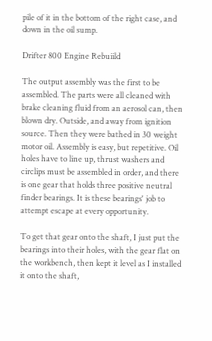pile of it in the bottom of the right case, and down in the oil sump.

Drifter 800 Engine Rebuiild

The output assembly was the first to be assembled. The parts were all cleaned with brake cleaning fluid from an aerosol can, then blown dry. Outside, and away from ignition source. Then they were bathed in 30 weight motor oil. Assembly is easy, but repetitive. Oil holes have to line up, thrust washers and circlips must be assembled in order, and there is one gear that holds three positive neutral finder bearings. It is these bearings' job to attempt escape at every opportunity.

To get that gear onto the shaft, I just put the bearings into their holes, with the gear flat on the workbench, then kept it level as I installed it onto the shaft,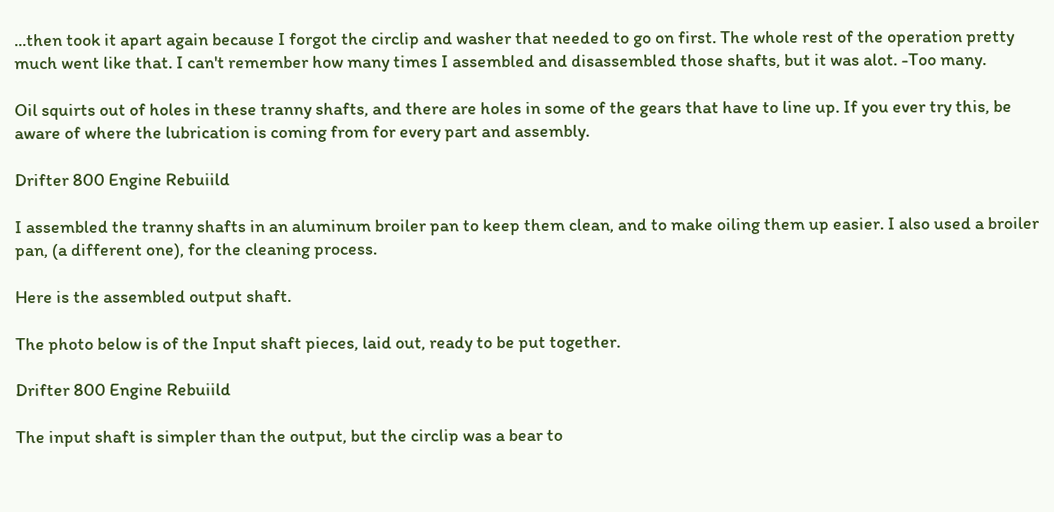...then took it apart again because I forgot the circlip and washer that needed to go on first. The whole rest of the operation pretty much went like that. I can't remember how many times I assembled and disassembled those shafts, but it was alot. -Too many.

Oil squirts out of holes in these tranny shafts, and there are holes in some of the gears that have to line up. If you ever try this, be aware of where the lubrication is coming from for every part and assembly.

Drifter 800 Engine Rebuiild

I assembled the tranny shafts in an aluminum broiler pan to keep them clean, and to make oiling them up easier. I also used a broiler pan, (a different one), for the cleaning process.

Here is the assembled output shaft.

The photo below is of the Input shaft pieces, laid out, ready to be put together.

Drifter 800 Engine Rebuiild

The input shaft is simpler than the output, but the circlip was a bear to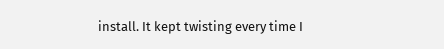install. It kept twisting every time I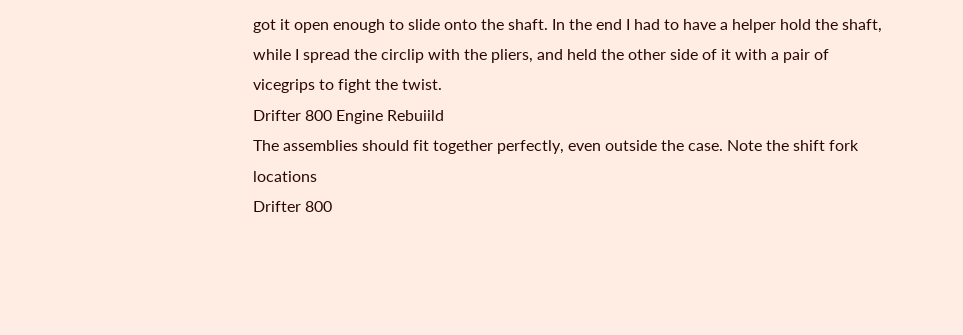got it open enough to slide onto the shaft. In the end I had to have a helper hold the shaft, while I spread the circlip with the pliers, and held the other side of it with a pair of vicegrips to fight the twist.
Drifter 800 Engine Rebuiild
The assemblies should fit together perfectly, even outside the case. Note the shift fork locations
Drifter 800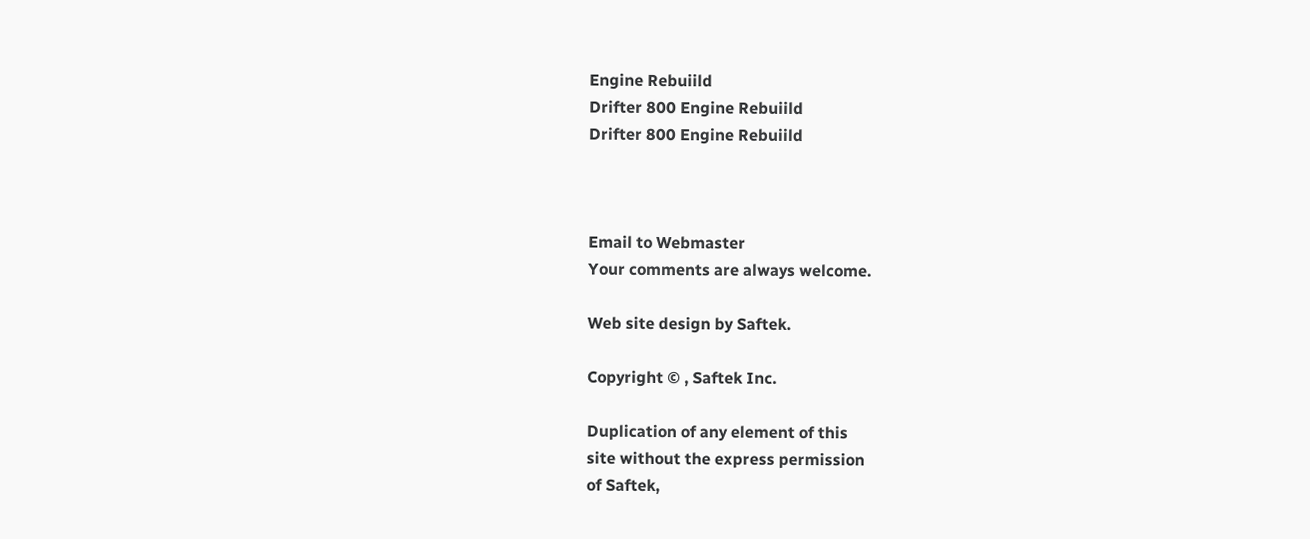Engine Rebuiild
Drifter 800 Engine Rebuiild
Drifter 800 Engine Rebuiild



Email to Webmaster
Your comments are always welcome.

Web site design by Saftek.

Copyright © , Saftek Inc.

Duplication of any element of this
site without the express permission
of Saftek,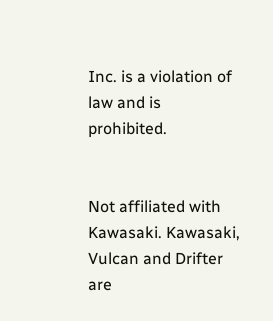Inc. is a violation of
law and is prohibited.


Not affiliated with Kawasaki. Kawasaki, Vulcan and Drifter are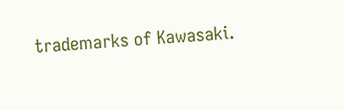trademarks of Kawasaki.